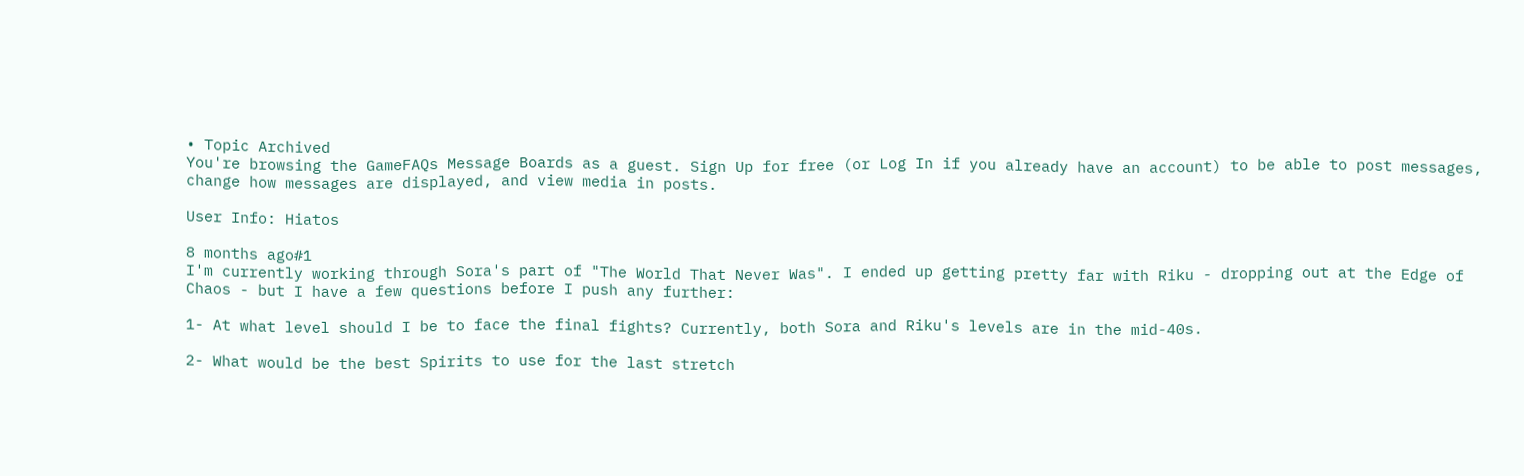• Topic Archived
You're browsing the GameFAQs Message Boards as a guest. Sign Up for free (or Log In if you already have an account) to be able to post messages, change how messages are displayed, and view media in posts.

User Info: Hiatos

8 months ago#1
I'm currently working through Sora's part of "The World That Never Was". I ended up getting pretty far with Riku - dropping out at the Edge of Chaos - but I have a few questions before I push any further:

1- At what level should I be to face the final fights? Currently, both Sora and Riku's levels are in the mid-40s.

2- What would be the best Spirits to use for the last stretch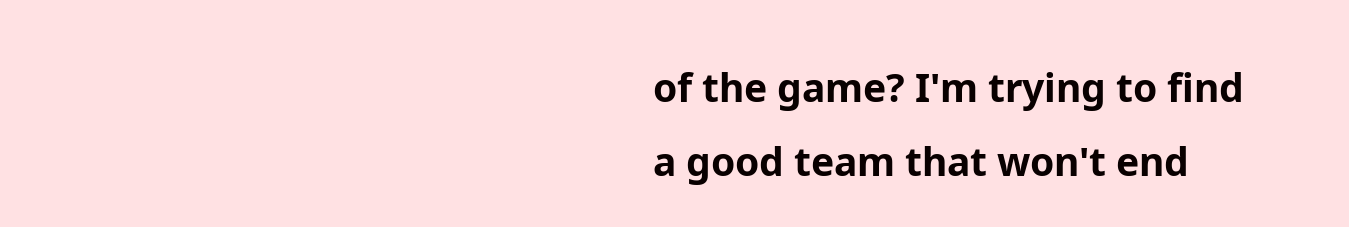of the game? I'm trying to find a good team that won't end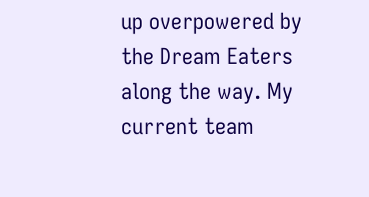up overpowered by the Dream Eaters along the way. My current team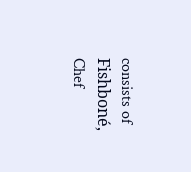consists of Fishboné, Chef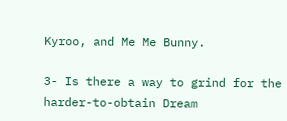Kyroo, and Me Me Bunny.

3- Is there a way to grind for the harder-to-obtain Dream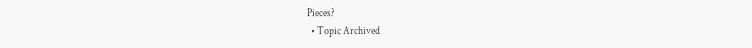Pieces?
  • Topic Archived